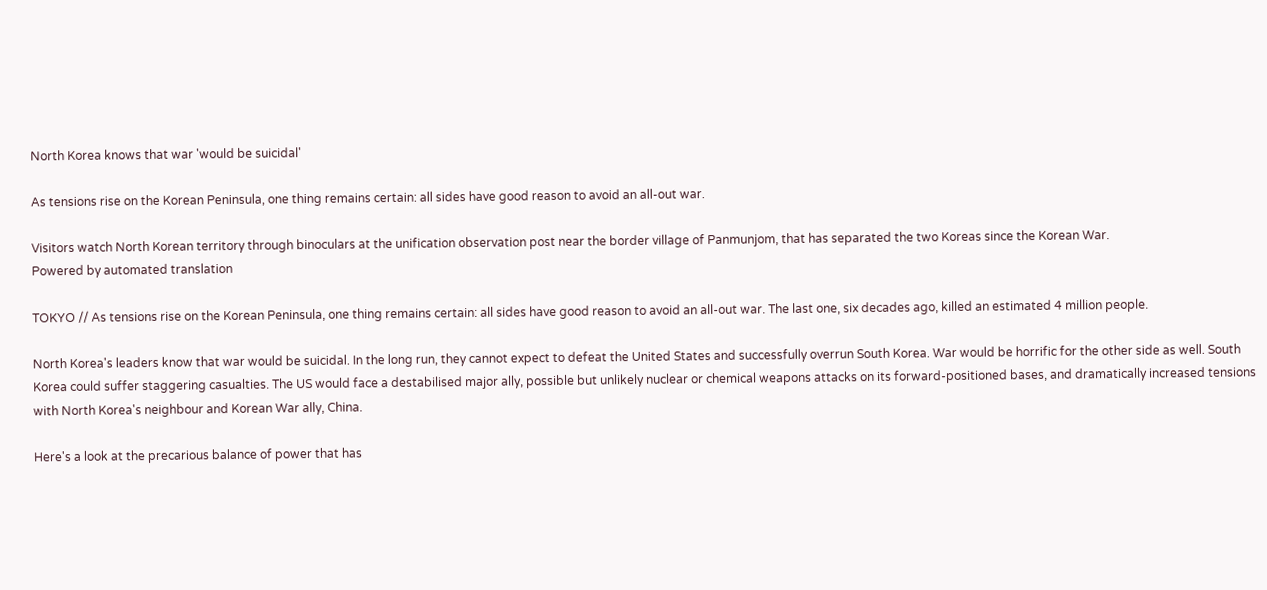North Korea knows that war 'would be suicidal'

As tensions rise on the Korean Peninsula, one thing remains certain: all sides have good reason to avoid an all-out war.

Visitors watch North Korean territory through binoculars at the unification observation post near the border village of Panmunjom, that has separated the two Koreas since the Korean War.
Powered by automated translation

TOKYO // As tensions rise on the Korean Peninsula, one thing remains certain: all sides have good reason to avoid an all-out war. The last one, six decades ago, killed an estimated 4 million people.

North Korea's leaders know that war would be suicidal. In the long run, they cannot expect to defeat the United States and successfully overrun South Korea. War would be horrific for the other side as well. South Korea could suffer staggering casualties. The US would face a destabilised major ally, possible but unlikely nuclear or chemical weapons attacks on its forward-positioned bases, and dramatically increased tensions with North Korea's neighbour and Korean War ally, China.

Here's a look at the precarious balance of power that has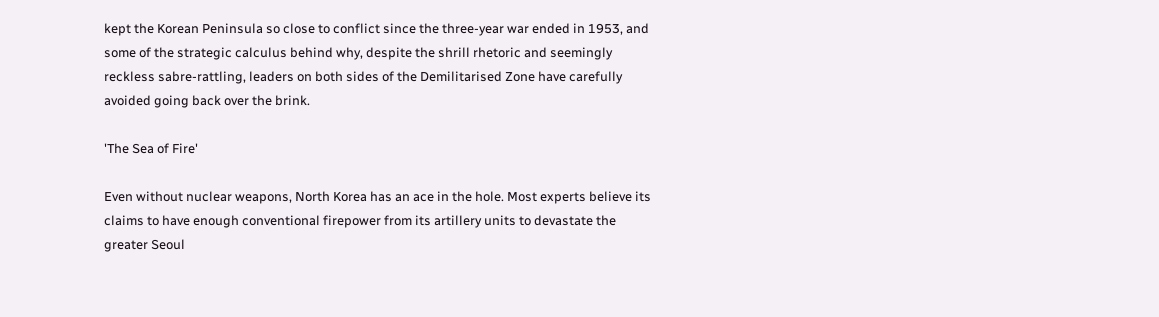kept the Korean Peninsula so close to conflict since the three-year war ended in 1953, and some of the strategic calculus behind why, despite the shrill rhetoric and seemingly reckless sabre-rattling, leaders on both sides of the Demilitarised Zone have carefully avoided going back over the brink.

'The Sea of Fire'

Even without nuclear weapons, North Korea has an ace in the hole. Most experts believe its claims to have enough conventional firepower from its artillery units to devastate the greater Seoul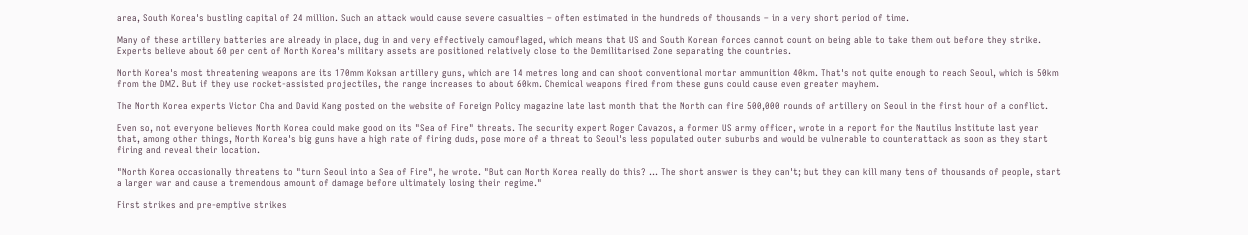area, South Korea's bustling capital of 24 million. Such an attack would cause severe casualties – often estimated in the hundreds of thousands – in a very short period of time.

Many of these artillery batteries are already in place, dug in and very effectively camouflaged, which means that US and South Korean forces cannot count on being able to take them out before they strike. Experts believe about 60 per cent of North Korea's military assets are positioned relatively close to the Demilitarised Zone separating the countries.

North Korea's most threatening weapons are its 170mm Koksan artillery guns, which are 14 metres long and can shoot conventional mortar ammunition 40km. That's not quite enough to reach Seoul, which is 50km from the DMZ. But if they use rocket-assisted projectiles, the range increases to about 60km. Chemical weapons fired from these guns could cause even greater mayhem.

The North Korea experts Victor Cha and David Kang posted on the website of Foreign Policy magazine late last month that the North can fire 500,000 rounds of artillery on Seoul in the first hour of a conflict.

Even so, not everyone believes North Korea could make good on its "Sea of Fire" threats. The security expert Roger Cavazos, a former US army officer, wrote in a report for the Nautilus Institute last year that, among other things, North Korea's big guns have a high rate of firing duds, pose more of a threat to Seoul's less populated outer suburbs and would be vulnerable to counterattack as soon as they start firing and reveal their location.

"North Korea occasionally threatens to "turn Seoul into a Sea of Fire", he wrote. "But can North Korea really do this? ... The short answer is they can't; but they can kill many tens of thousands of people, start a larger war and cause a tremendous amount of damage before ultimately losing their regime."

First strikes and pre-emptive strikes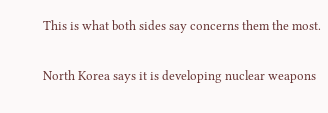This is what both sides say concerns them the most.

North Korea says it is developing nuclear weapons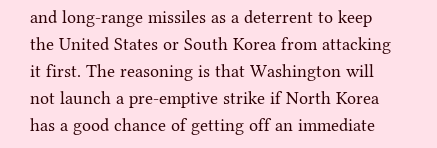and long-range missiles as a deterrent to keep the United States or South Korea from attacking it first. The reasoning is that Washington will not launch a pre-emptive strike if North Korea has a good chance of getting off an immediate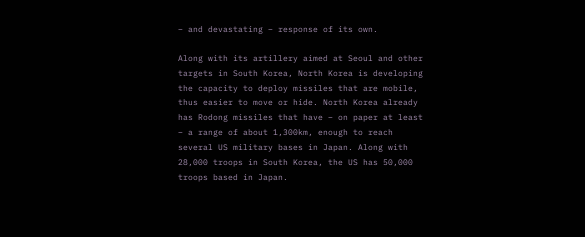– and devastating – response of its own.

Along with its artillery aimed at Seoul and other targets in South Korea, North Korea is developing the capacity to deploy missiles that are mobile, thus easier to move or hide. North Korea already has Rodong missiles that have – on paper at least – a range of about 1,300km, enough to reach several US military bases in Japan. Along with 28,000 troops in South Korea, the US has 50,000 troops based in Japan.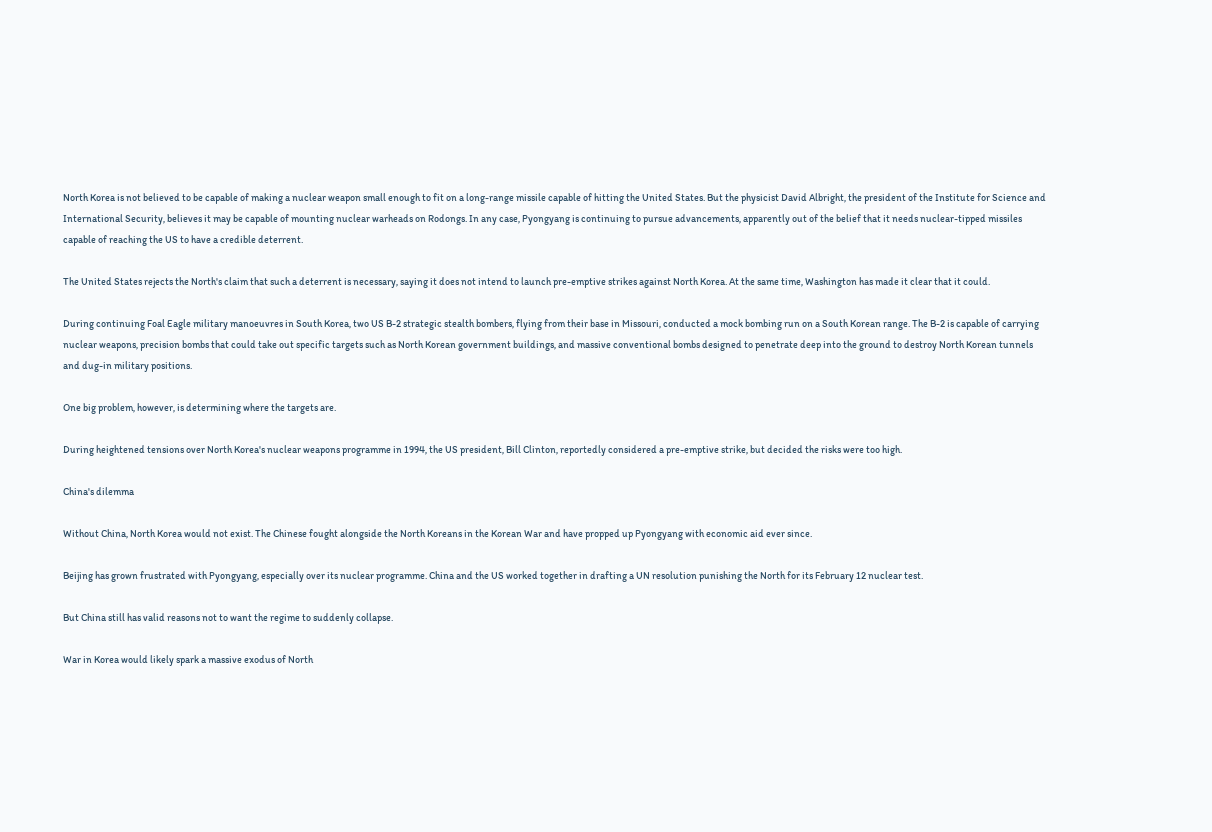North Korea is not believed to be capable of making a nuclear weapon small enough to fit on a long-range missile capable of hitting the United States. But the physicist David Albright, the president of the Institute for Science and International Security, believes it may be capable of mounting nuclear warheads on Rodongs. In any case, Pyongyang is continuing to pursue advancements, apparently out of the belief that it needs nuclear-tipped missiles capable of reaching the US to have a credible deterrent.

The United States rejects the North's claim that such a deterrent is necessary, saying it does not intend to launch pre-emptive strikes against North Korea. At the same time, Washington has made it clear that it could.

During continuing Foal Eagle military manoeuvres in South Korea, two US B-2 strategic stealth bombers, flying from their base in Missouri, conducted a mock bombing run on a South Korean range. The B-2 is capable of carrying nuclear weapons, precision bombs that could take out specific targets such as North Korean government buildings, and massive conventional bombs designed to penetrate deep into the ground to destroy North Korean tunnels and dug-in military positions.

One big problem, however, is determining where the targets are.

During heightened tensions over North Korea's nuclear weapons programme in 1994, the US president, Bill Clinton, reportedly considered a pre-emptive strike, but decided the risks were too high.

China's dilemma

Without China, North Korea would not exist. The Chinese fought alongside the North Koreans in the Korean War and have propped up Pyongyang with economic aid ever since.

Beijing has grown frustrated with Pyongyang, especially over its nuclear programme. China and the US worked together in drafting a UN resolution punishing the North for its February 12 nuclear test.

But China still has valid reasons not to want the regime to suddenly collapse.

War in Korea would likely spark a massive exodus of North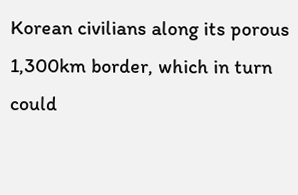Korean civilians along its porous 1,300km border, which in turn could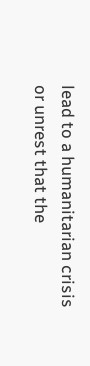lead to a humanitarian crisis or unrest that the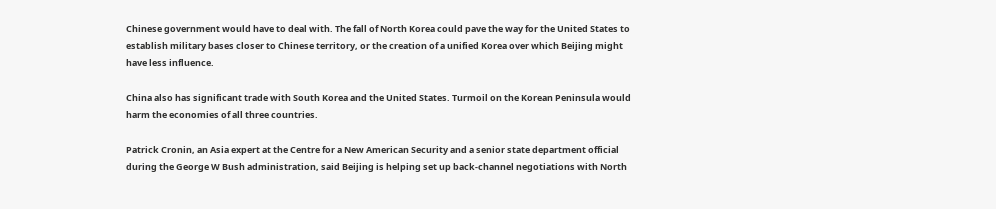Chinese government would have to deal with. The fall of North Korea could pave the way for the United States to establish military bases closer to Chinese territory, or the creation of a unified Korea over which Beijing might have less influence.

China also has significant trade with South Korea and the United States. Turmoil on the Korean Peninsula would harm the economies of all three countries.

Patrick Cronin, an Asia expert at the Centre for a New American Security and a senior state department official during the George W Bush administration, said Beijing is helping set up back-channel negotiations with North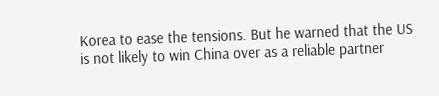Korea to ease the tensions. But he warned that the US is not likely to win China over as a reliable partner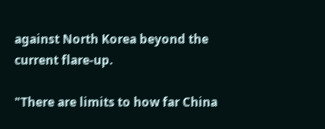against North Korea beyond the current flare-up.

"There are limits to how far China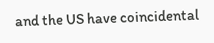and the US have coincidental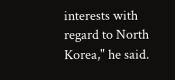interests with regard to North Korea," he said.